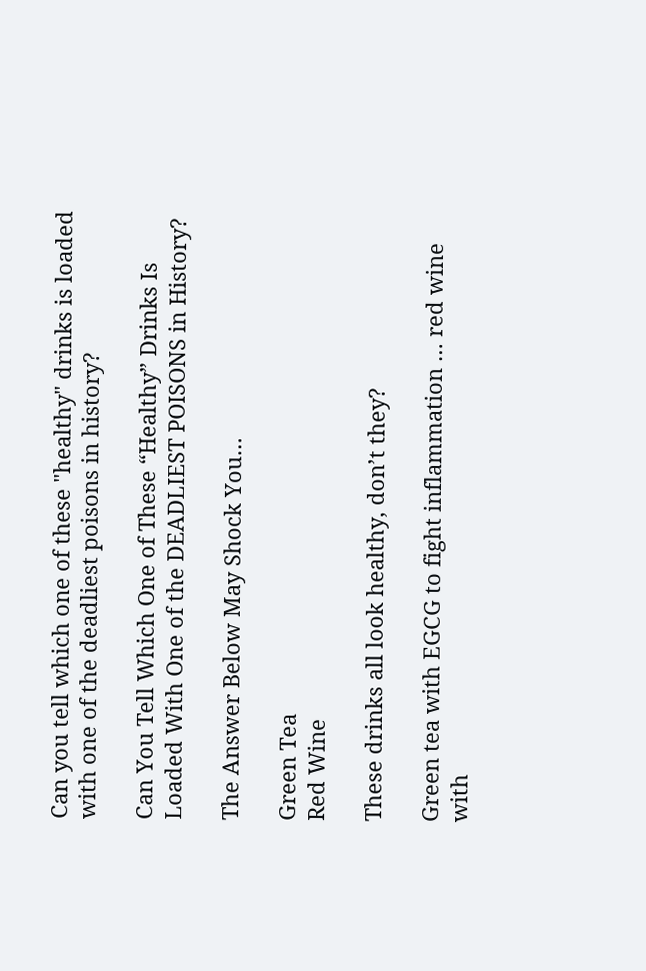Can you tell which one of these "healthy" drinks is loaded with one of the deadliest poisons in history?

Can You Tell Which One of These “Healthy” Drinks Is Loaded With One of the DEADLIEST POISONS in History?

The Answer Below May Shock You…

Green Tea
Red Wine

These drinks all look healthy, don’t they?

Green tea with EGCG to fight inflammation … red wine with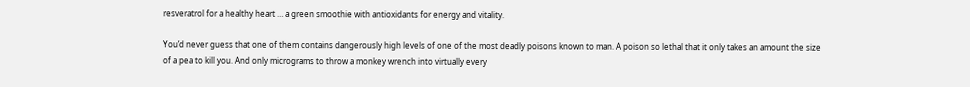resveratrol for a healthy heart … a green smoothie with antioxidants for energy and vitality.

You’d never guess that one of them contains dangerously high levels of one of the most deadly poisons known to man. A poison so lethal that it only takes an amount the size of a pea to kill you. And only micrograms to throw a monkey wrench into virtually every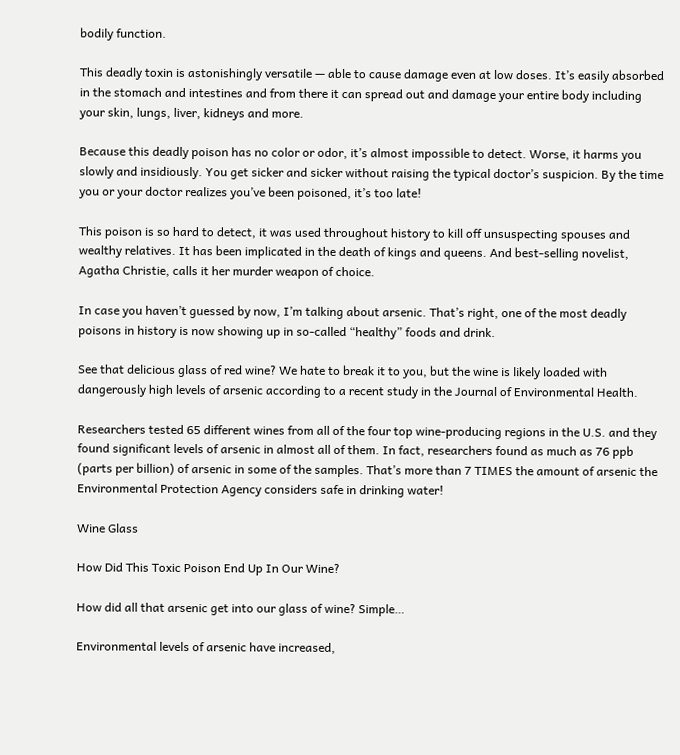bodily function.

This deadly toxin is astonishingly versatile — able to cause damage even at low doses. It’s easily absorbed in the stomach and intestines and from there it can spread out and damage your entire body including your skin, lungs, liver, kidneys and more.

Because this deadly poison has no color or odor, it’s almost impossible to detect. Worse, it harms you slowly and insidiously. You get sicker and sicker without raising the typical doctor’s suspicion. By the time you or your doctor realizes you’ve been poisoned, it’s too late!

This poison is so hard to detect, it was used throughout history to kill off unsuspecting spouses and wealthy relatives. It has been implicated in the death of kings and queens. And best-selling novelist, Agatha Christie, calls it her murder weapon of choice.

In case you haven’t guessed by now, I’m talking about arsenic. That’s right, one of the most deadly poisons in history is now showing up in so-called “healthy” foods and drink.

See that delicious glass of red wine? We hate to break it to you, but the wine is likely loaded with dangerously high levels of arsenic according to a recent study in the Journal of Environmental Health.

Researchers tested 65 different wines from all of the four top wine-producing regions in the U.S. and they found significant levels of arsenic in almost all of them. In fact, researchers found as much as 76 ppb (parts per billion) of arsenic in some of the samples. That’s more than 7 TIMES the amount of arsenic the Environmental Protection Agency considers safe in drinking water!

Wine Glass

How Did This Toxic Poison End Up In Our Wine?

How did all that arsenic get into our glass of wine? Simple…

Environmental levels of arsenic have increased,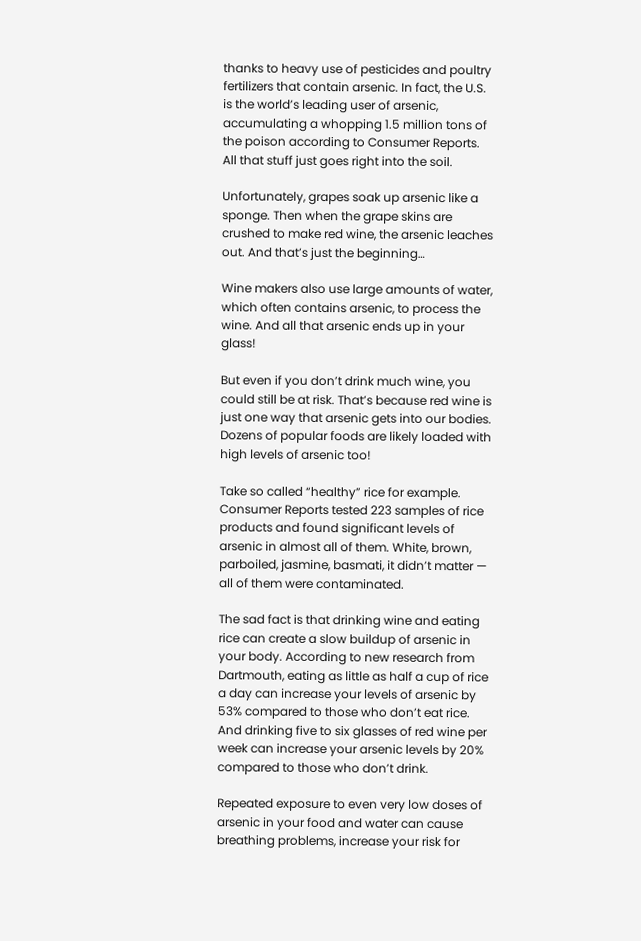thanks to heavy use of pesticides and poultry fertilizers that contain arsenic. In fact, the U.S. is the world’s leading user of arsenic, accumulating a whopping 1.5 million tons of the poison according to Consumer Reports. All that stuff just goes right into the soil.

Unfortunately, grapes soak up arsenic like a sponge. Then when the grape skins are crushed to make red wine, the arsenic leaches out. And that’s just the beginning…

Wine makers also use large amounts of water, which often contains arsenic, to process the wine. And all that arsenic ends up in your glass!

But even if you don’t drink much wine, you could still be at risk. That’s because red wine is just one way that arsenic gets into our bodies. Dozens of popular foods are likely loaded with high levels of arsenic too!

Take so called “healthy” rice for example. Consumer Reports tested 223 samples of rice products and found significant levels of arsenic in almost all of them. White, brown, parboiled, jasmine, basmati, it didn’t matter — all of them were contaminated.

The sad fact is that drinking wine and eating rice can create a slow buildup of arsenic in your body. According to new research from Dartmouth, eating as little as half a cup of rice a day can increase your levels of arsenic by 53% compared to those who don’t eat rice. And drinking five to six glasses of red wine per week can increase your arsenic levels by 20% compared to those who don’t drink.

Repeated exposure to even very low doses of arsenic in your food and water can cause breathing problems, increase your risk for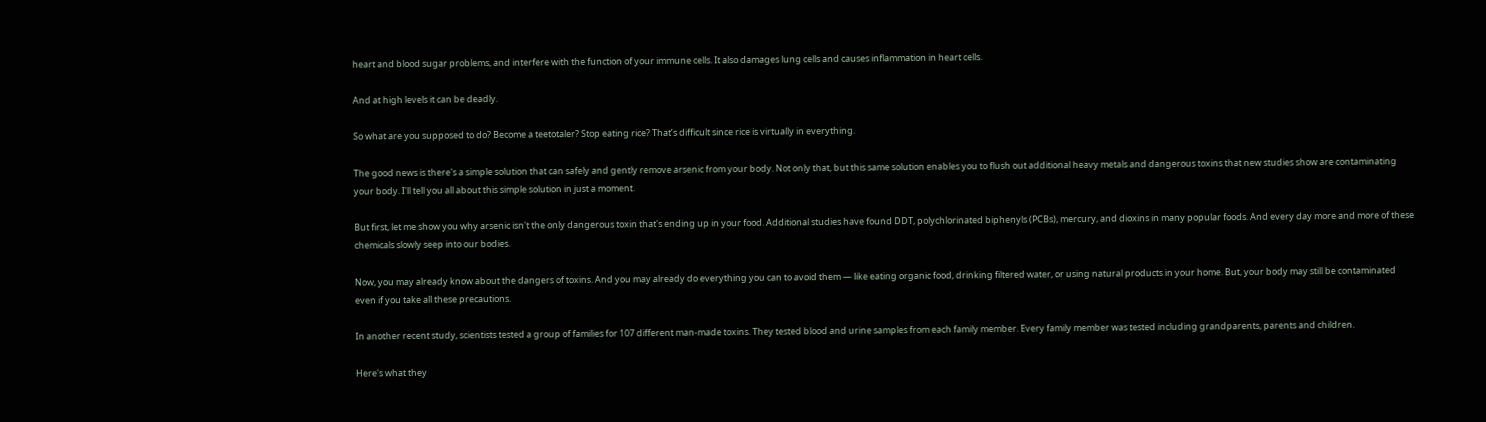heart and blood sugar problems, and interfere with the function of your immune cells. It also damages lung cells and causes inflammation in heart cells.

And at high levels it can be deadly.

So what are you supposed to do? Become a teetotaler? Stop eating rice? That’s difficult since rice is virtually in everything.

The good news is there's a simple solution that can safely and gently remove arsenic from your body. Not only that, but this same solution enables you to flush out additional heavy metals and dangerous toxins that new studies show are contaminating your body. I'll tell you all about this simple solution in just a moment.

But first, let me show you why arsenic isn't the only dangerous toxin that's ending up in your food. Additional studies have found DDT, polychlorinated biphenyls (PCBs), mercury, and dioxins in many popular foods. And every day more and more of these chemicals slowly seep into our bodies.

Now, you may already know about the dangers of toxins. And you may already do everything you can to avoid them — like eating organic food, drinking filtered water, or using natural products in your home. But, your body may still be contaminated even if you take all these precautions.

In another recent study, scientists tested a group of families for 107 different man-made toxins. They tested blood and urine samples from each family member. Every family member was tested including grandparents, parents and children.

Here's what they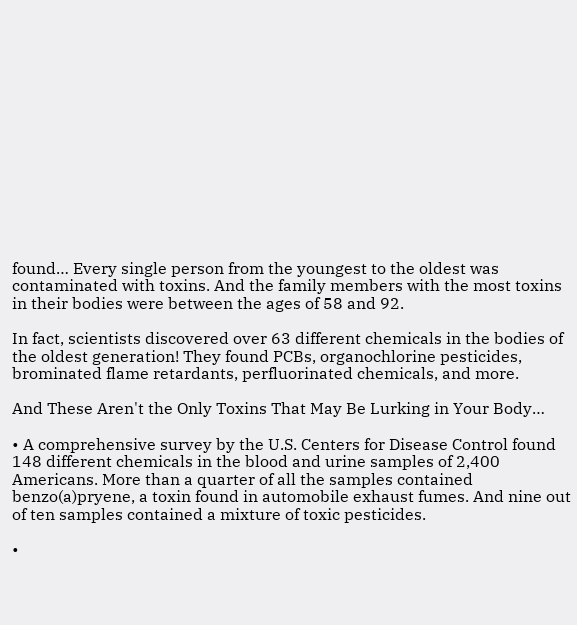found… Every single person from the youngest to the oldest was contaminated with toxins. And the family members with the most toxins in their bodies were between the ages of 58 and 92.

In fact, scientists discovered over 63 different chemicals in the bodies of the oldest generation! They found PCBs, organochlorine pesticides, brominated flame retardants, perfluorinated chemicals, and more.

And These Aren't the Only Toxins That May Be Lurking in Your Body…

• A comprehensive survey by the U.S. Centers for Disease Control found 148 different chemicals in the blood and urine samples of 2,400 Americans. More than a quarter of all the samples contained benzo(a)pryene, a toxin found in automobile exhaust fumes. And nine out of ten samples contained a mixture of toxic pesticides.

•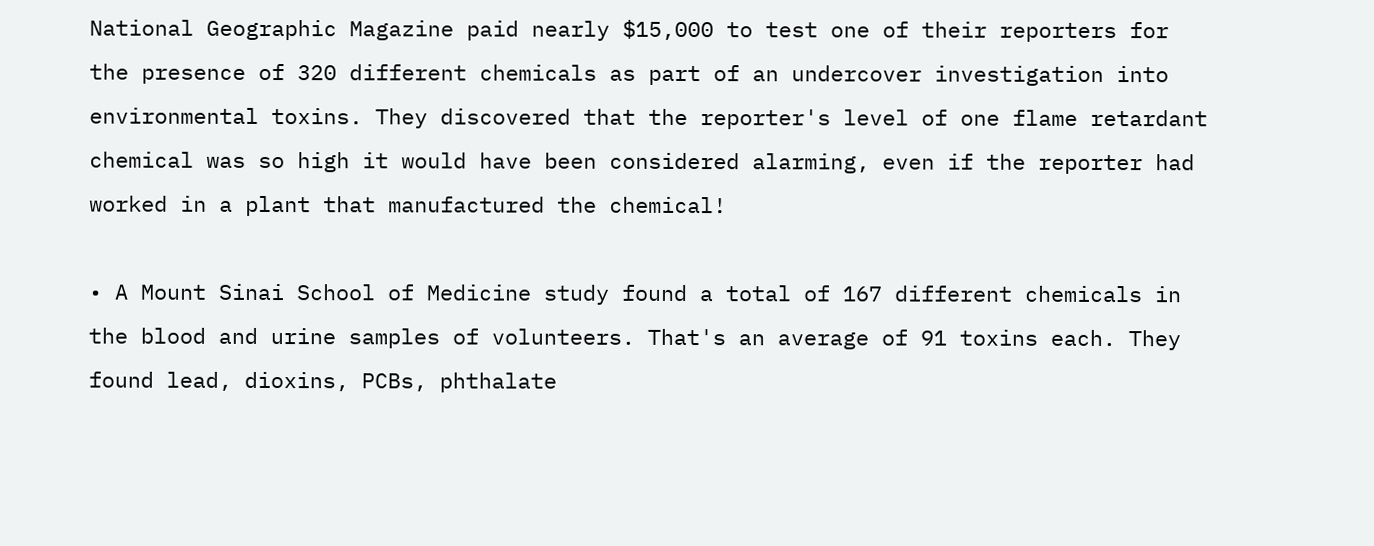National Geographic Magazine paid nearly $15,000 to test one of their reporters for the presence of 320 different chemicals as part of an undercover investigation into environmental toxins. They discovered that the reporter's level of one flame retardant chemical was so high it would have been considered alarming, even if the reporter had worked in a plant that manufactured the chemical!

• A Mount Sinai School of Medicine study found a total of 167 different chemicals in the blood and urine samples of volunteers. That's an average of 91 toxins each. They found lead, dioxins, PCBs, phthalate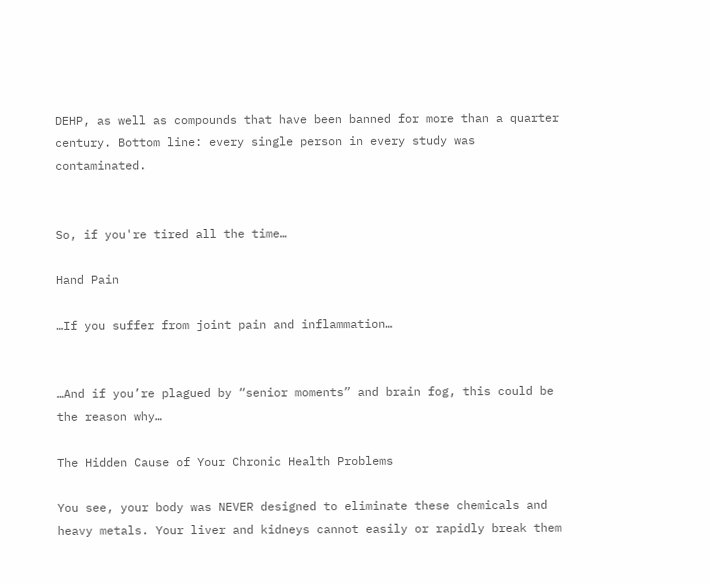DEHP, as well as compounds that have been banned for more than a quarter century. Bottom line: every single person in every study was contaminated.


So, if you're tired all the time…

Hand Pain

…If you suffer from joint pain and inflammation…


…And if you’re plagued by “senior moments” and brain fog, this could be the reason why…

The Hidden Cause of Your Chronic Health Problems

You see, your body was NEVER designed to eliminate these chemicals and heavy metals. Your liver and kidneys cannot easily or rapidly break them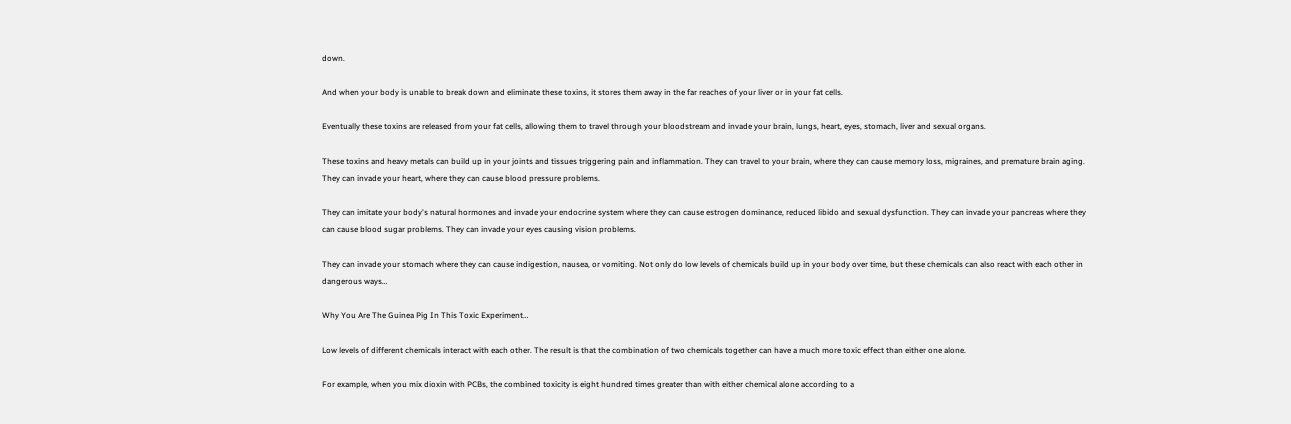down.

And when your body is unable to break down and eliminate these toxins, it stores them away in the far reaches of your liver or in your fat cells.

Eventually these toxins are released from your fat cells, allowing them to travel through your bloodstream and invade your brain, lungs, heart, eyes, stomach, liver and sexual organs.

These toxins and heavy metals can build up in your joints and tissues triggering pain and inflammation. They can travel to your brain, where they can cause memory loss, migraines, and premature brain aging. They can invade your heart, where they can cause blood pressure problems.

They can imitate your body's natural hormones and invade your endocrine system where they can cause estrogen dominance, reduced libido and sexual dysfunction. They can invade your pancreas where they can cause blood sugar problems. They can invade your eyes causing vision problems.

They can invade your stomach where they can cause indigestion, nausea, or vomiting. Not only do low levels of chemicals build up in your body over time, but these chemicals can also react with each other in dangerous ways…

Why You Are The Guinea Pig In This Toxic Experiment…

Low levels of different chemicals interact with each other. The result is that the combination of two chemicals together can have a much more toxic effect than either one alone.

For example, when you mix dioxin with PCBs, the combined toxicity is eight hundred times greater than with either chemical alone according to a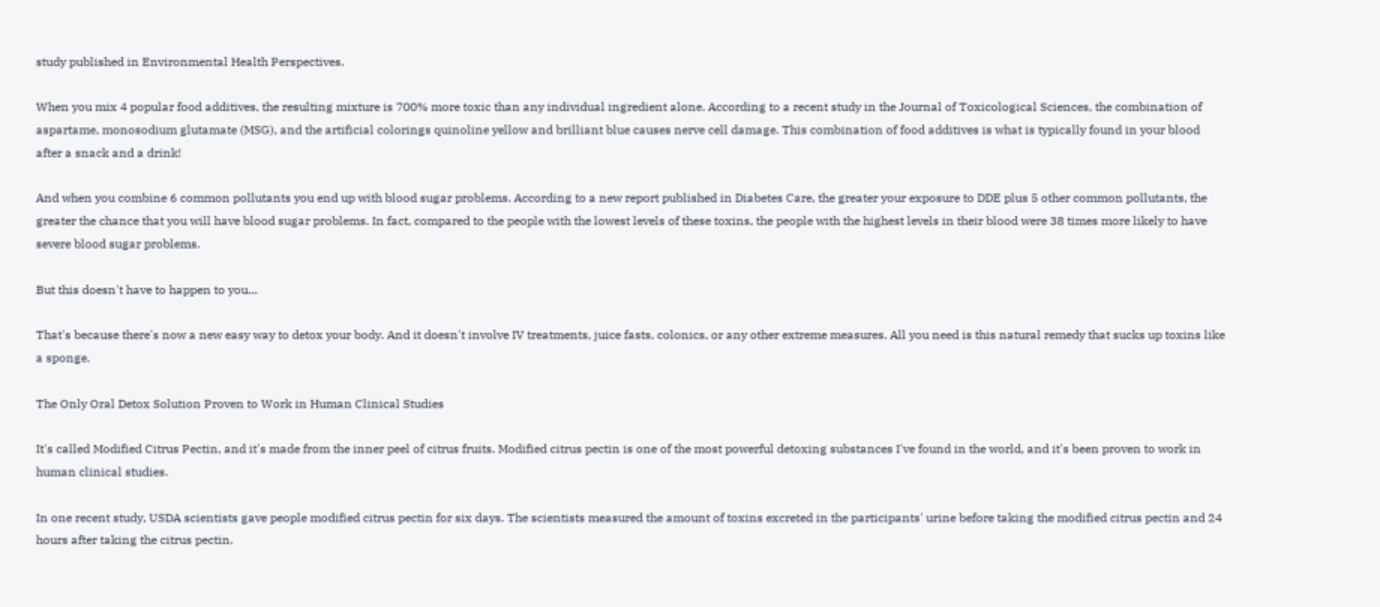study published in Environmental Health Perspectives.

When you mix 4 popular food additives, the resulting mixture is 700% more toxic than any individual ingredient alone. According to a recent study in the Journal of Toxicological Sciences, the combination of aspartame, monosodium glutamate (MSG), and the artificial colorings quinoline yellow and brilliant blue causes nerve cell damage. This combination of food additives is what is typically found in your blood after a snack and a drink!

And when you combine 6 common pollutants you end up with blood sugar problems. According to a new report published in Diabetes Care, the greater your exposure to DDE plus 5 other common pollutants, the greater the chance that you will have blood sugar problems. In fact, compared to the people with the lowest levels of these toxins, the people with the highest levels in their blood were 38 times more likely to have severe blood sugar problems.

But this doesn't have to happen to you…

That's because there's now a new easy way to detox your body. And it doesn't involve IV treatments, juice fasts, colonics, or any other extreme measures. All you need is this natural remedy that sucks up toxins like a sponge.

The Only Oral Detox Solution Proven to Work in Human Clinical Studies

It's called Modified Citrus Pectin, and it's made from the inner peel of citrus fruits. Modified citrus pectin is one of the most powerful detoxing substances I've found in the world, and it's been proven to work in human clinical studies.

In one recent study, USDA scientists gave people modified citrus pectin for six days. The scientists measured the amount of toxins excreted in the participants' urine before taking the modified citrus pectin and 24 hours after taking the citrus pectin.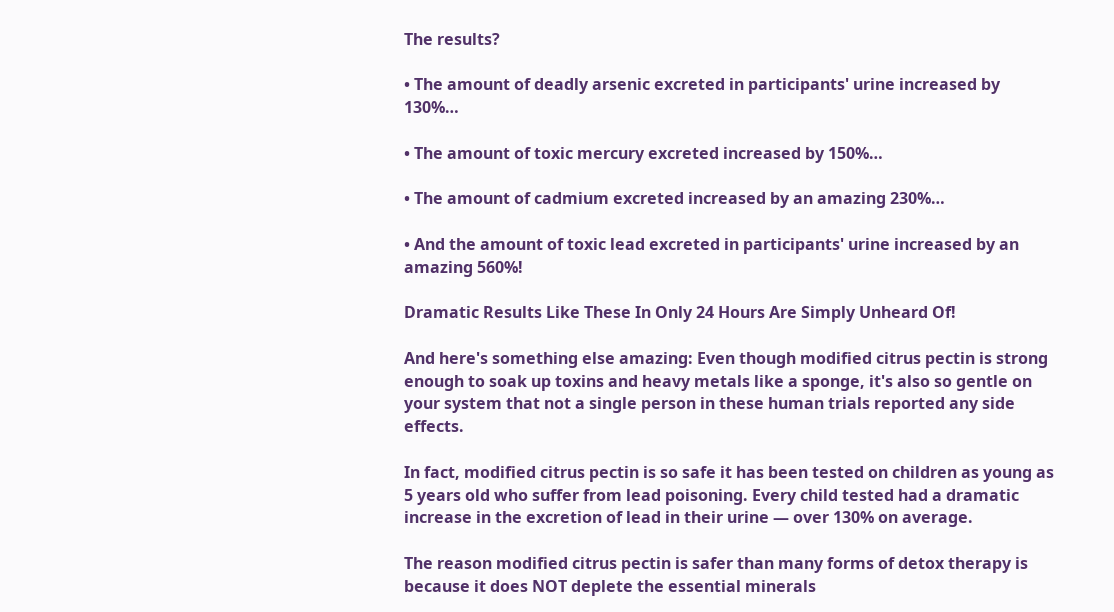The results?

• The amount of deadly arsenic excreted in participants' urine increased by 130%…

• The amount of toxic mercury excreted increased by 150%…

• The amount of cadmium excreted increased by an amazing 230%…

• And the amount of toxic lead excreted in participants' urine increased by an amazing 560%!

Dramatic Results Like These In Only 24 Hours Are Simply Unheard Of!

And here's something else amazing: Even though modified citrus pectin is strong enough to soak up toxins and heavy metals like a sponge, it's also so gentle on your system that not a single person in these human trials reported any side effects.

In fact, modified citrus pectin is so safe it has been tested on children as young as 5 years old who suffer from lead poisoning. Every child tested had a dramatic increase in the excretion of lead in their urine — over 130% on average.

The reason modified citrus pectin is safer than many forms of detox therapy is because it does NOT deplete the essential minerals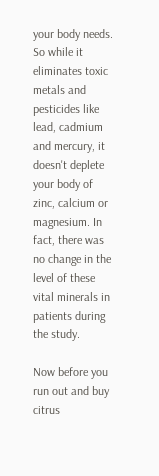your body needs. So while it eliminates toxic metals and pesticides like lead, cadmium and mercury, it doesn't deplete your body of zinc, calcium or magnesium. In fact, there was no change in the level of these vital minerals in patients during the study.

Now before you run out and buy citrus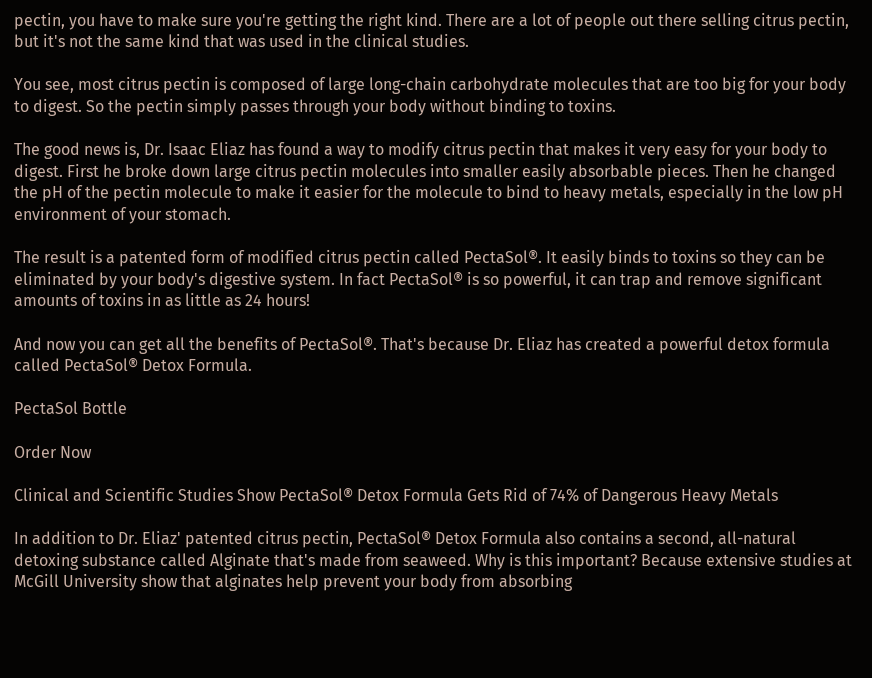pectin, you have to make sure you're getting the right kind. There are a lot of people out there selling citrus pectin, but it's not the same kind that was used in the clinical studies.

You see, most citrus pectin is composed of large long-chain carbohydrate molecules that are too big for your body to digest. So the pectin simply passes through your body without binding to toxins.

The good news is, Dr. Isaac Eliaz has found a way to modify citrus pectin that makes it very easy for your body to digest. First he broke down large citrus pectin molecules into smaller easily absorbable pieces. Then he changed the pH of the pectin molecule to make it easier for the molecule to bind to heavy metals, especially in the low pH environment of your stomach.

The result is a patented form of modified citrus pectin called PectaSol®. It easily binds to toxins so they can be eliminated by your body's digestive system. In fact PectaSol® is so powerful, it can trap and remove significant amounts of toxins in as little as 24 hours!

And now you can get all the benefits of PectaSol®. That's because Dr. Eliaz has created a powerful detox formula called PectaSol® Detox Formula.

PectaSol Bottle

Order Now

Clinical and Scientific Studies Show PectaSol® Detox Formula Gets Rid of 74% of Dangerous Heavy Metals

In addition to Dr. Eliaz' patented citrus pectin, PectaSol® Detox Formula also contains a second, all-natural detoxing substance called Alginate that's made from seaweed. Why is this important? Because extensive studies at McGill University show that alginates help prevent your body from absorbing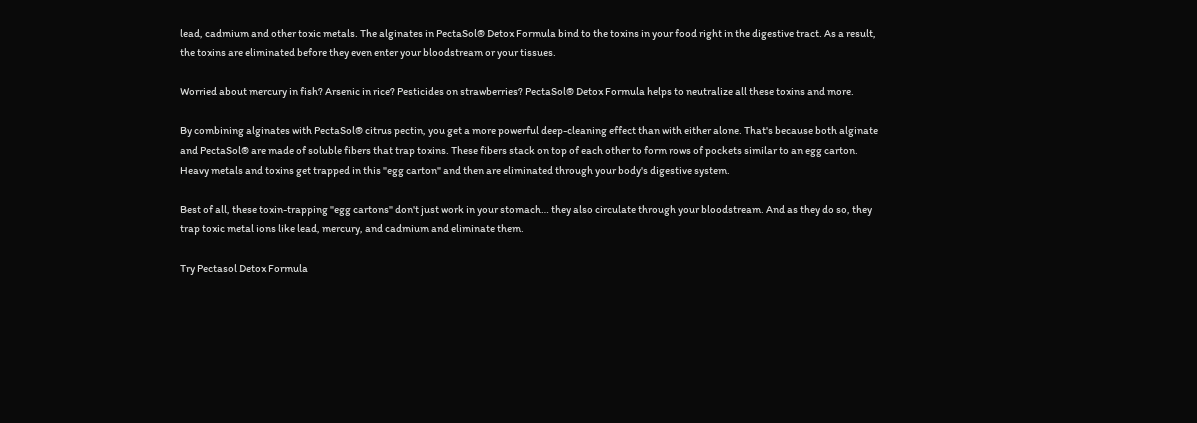lead, cadmium and other toxic metals. The alginates in PectaSol® Detox Formula bind to the toxins in your food right in the digestive tract. As a result, the toxins are eliminated before they even enter your bloodstream or your tissues.

Worried about mercury in fish? Arsenic in rice? Pesticides on strawberries? PectaSol® Detox Formula helps to neutralize all these toxins and more.

By combining alginates with PectaSol® citrus pectin, you get a more powerful deep-cleaning effect than with either alone. That's because both alginate and PectaSol® are made of soluble fibers that trap toxins. These fibers stack on top of each other to form rows of pockets similar to an egg carton. Heavy metals and toxins get trapped in this "egg carton" and then are eliminated through your body's digestive system.

Best of all, these toxin-trapping "egg cartons" don't just work in your stomach… they also circulate through your bloodstream. And as they do so, they trap toxic metal ions like lead, mercury, and cadmium and eliminate them.

Try Pectasol Detox Formula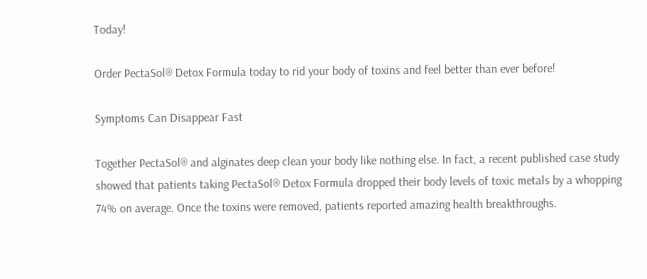Today!

Order PectaSol® Detox Formula today to rid your body of toxins and feel better than ever before!

Symptoms Can Disappear Fast

Together PectaSol® and alginates deep clean your body like nothing else. In fact, a recent published case study showed that patients taking PectaSol® Detox Formula dropped their body levels of toxic metals by a whopping 74% on average. Once the toxins were removed, patients reported amazing health breakthroughs.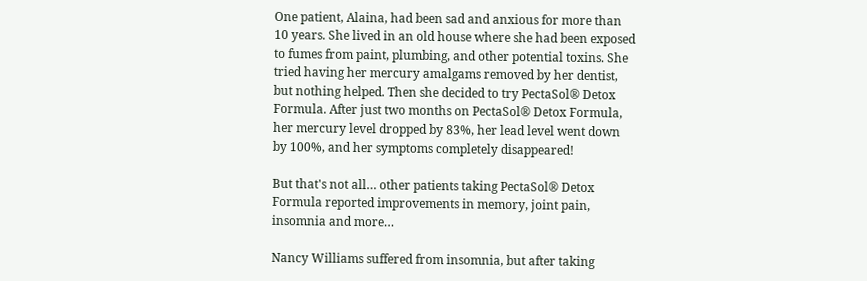One patient, Alaina, had been sad and anxious for more than 10 years. She lived in an old house where she had been exposed to fumes from paint, plumbing, and other potential toxins. She tried having her mercury amalgams removed by her dentist, but nothing helped. Then she decided to try PectaSol® Detox Formula. After just two months on PectaSol® Detox Formula, her mercury level dropped by 83%, her lead level went down by 100%, and her symptoms completely disappeared!

But that's not all… other patients taking PectaSol® Detox Formula reported improvements in memory, joint pain, insomnia and more…

Nancy Williams suffered from insomnia, but after taking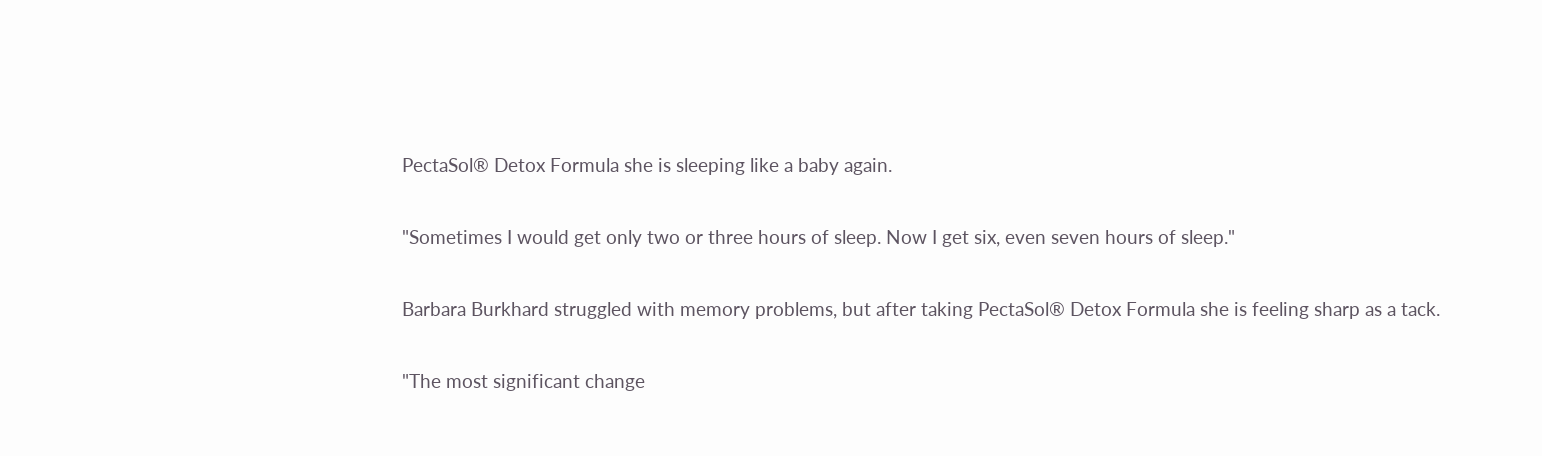PectaSol® Detox Formula she is sleeping like a baby again.

"Sometimes I would get only two or three hours of sleep. Now I get six, even seven hours of sleep."

Barbara Burkhard struggled with memory problems, but after taking PectaSol® Detox Formula she is feeling sharp as a tack.

"The most significant change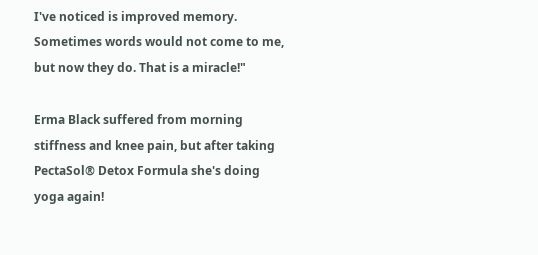I've noticed is improved memory. Sometimes words would not come to me, but now they do. That is a miracle!"

Erma Black suffered from morning stiffness and knee pain, but after taking PectaSol® Detox Formula she's doing yoga again!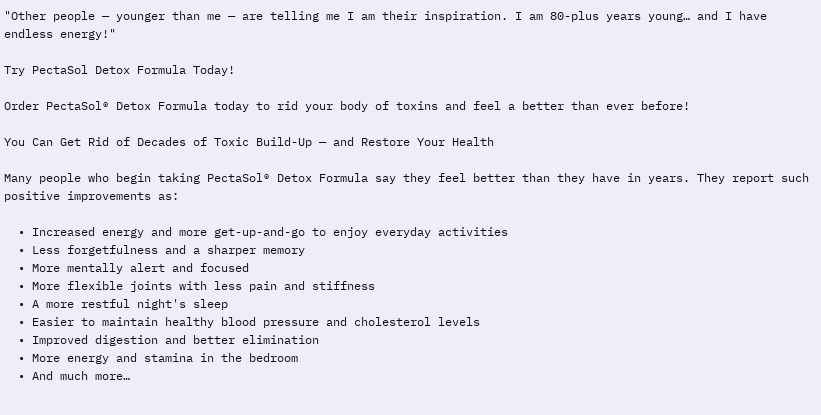"Other people — younger than me — are telling me I am their inspiration. I am 80-plus years young… and I have endless energy!"

Try PectaSol Detox Formula Today!

Order PectaSol® Detox Formula today to rid your body of toxins and feel a better than ever before!

You Can Get Rid of Decades of Toxic Build-Up — and Restore Your Health

Many people who begin taking PectaSol® Detox Formula say they feel better than they have in years. They report such positive improvements as:

  • Increased energy and more get-up-and-go to enjoy everyday activities
  • Less forgetfulness and a sharper memory
  • More mentally alert and focused
  • More flexible joints with less pain and stiffness
  • A more restful night's sleep
  • Easier to maintain healthy blood pressure and cholesterol levels
  • Improved digestion and better elimination
  • More energy and stamina in the bedroom
  • And much more…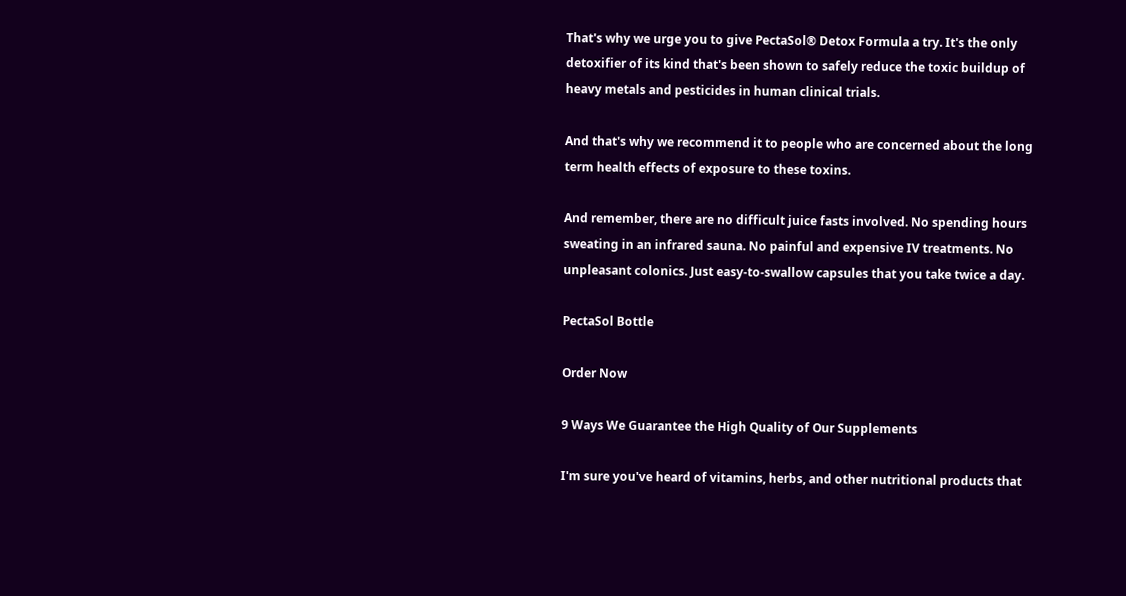That's why we urge you to give PectaSol® Detox Formula a try. It's the only detoxifier of its kind that's been shown to safely reduce the toxic buildup of heavy metals and pesticides in human clinical trials.

And that's why we recommend it to people who are concerned about the long term health effects of exposure to these toxins.

And remember, there are no difficult juice fasts involved. No spending hours sweating in an infrared sauna. No painful and expensive IV treatments. No unpleasant colonics. Just easy-to-swallow capsules that you take twice a day.

PectaSol Bottle

Order Now

9 Ways We Guarantee the High Quality of Our Supplements

I'm sure you've heard of vitamins, herbs, and other nutritional products that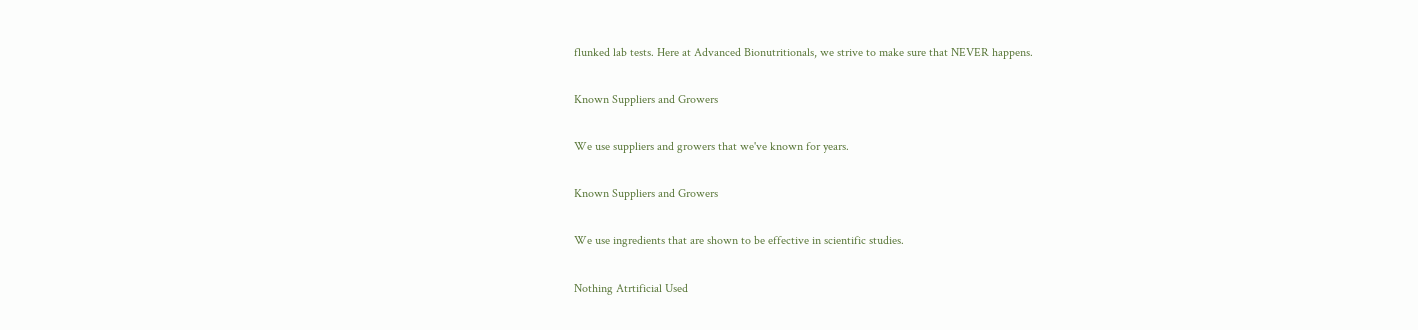flunked lab tests. Here at Advanced Bionutritionals, we strive to make sure that NEVER happens.

Known Suppliers and Growers

We use suppliers and growers that we've known for years.

Known Suppliers and Growers

We use ingredients that are shown to be effective in scientific studies.

Nothing Atrtificial Used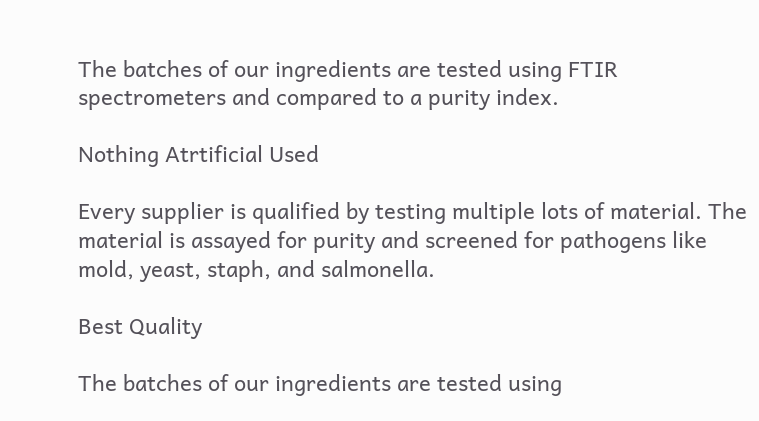The batches of our ingredients are tested using FTIR spectrometers and compared to a purity index.

Nothing Atrtificial Used

Every supplier is qualified by testing multiple lots of material. The material is assayed for purity and screened for pathogens like mold, yeast, staph, and salmonella.

Best Quality

The batches of our ingredients are tested using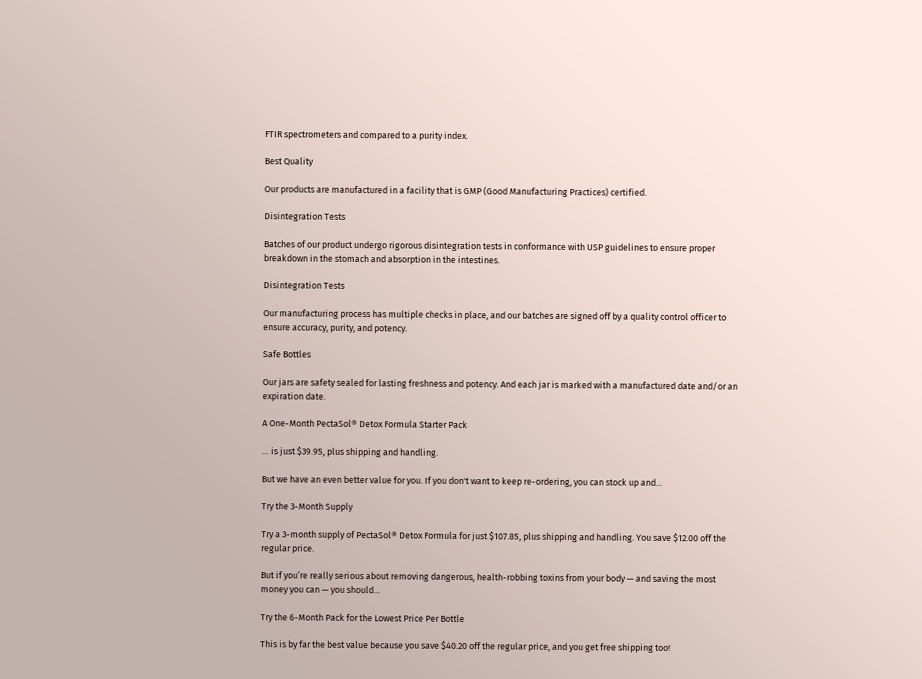FTIR spectrometers and compared to a purity index.

Best Quality

Our products are manufactured in a facility that is GMP (Good Manufacturing Practices) certified.

Disintegration Tests

Batches of our product undergo rigorous disintegration tests in conformance with USP guidelines to ensure proper breakdown in the stomach and absorption in the intestines.

Disintegration Tests

Our manufacturing process has multiple checks in place, and our batches are signed off by a quality control officer to ensure accuracy, purity, and potency.

Safe Bottles

Our jars are safety sealed for lasting freshness and potency. And each jar is marked with a manufactured date and/or an expiration date.

A One-Month PectaSol® Detox Formula Starter Pack

… is just $39.95, plus shipping and handling.

But we have an even better value for you. If you don't want to keep re-ordering, you can stock up and…

Try the 3-Month Supply

Try a 3-month supply of PectaSol® Detox Formula for just $107.85, plus shipping and handling. You save $12.00 off the regular price.

But if you’re really serious about removing dangerous, health-robbing toxins from your body — and saving the most money you can — you should…

Try the 6-Month Pack for the Lowest Price Per Bottle

This is by far the best value because you save $40.20 off the regular price, and you get free shipping too!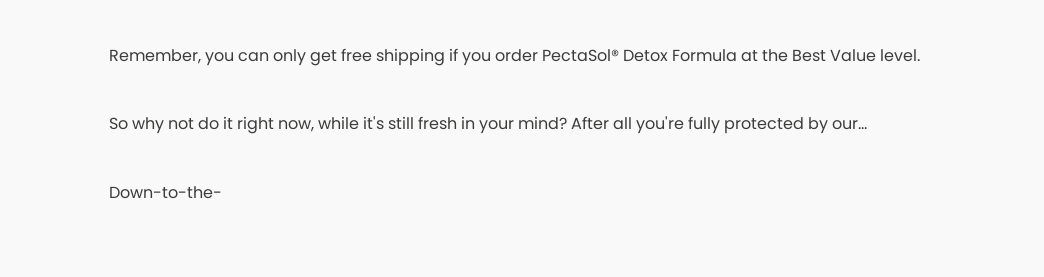Remember, you can only get free shipping if you order PectaSol® Detox Formula at the Best Value level.

So why not do it right now, while it's still fresh in your mind? After all you're fully protected by our…

Down-to-the-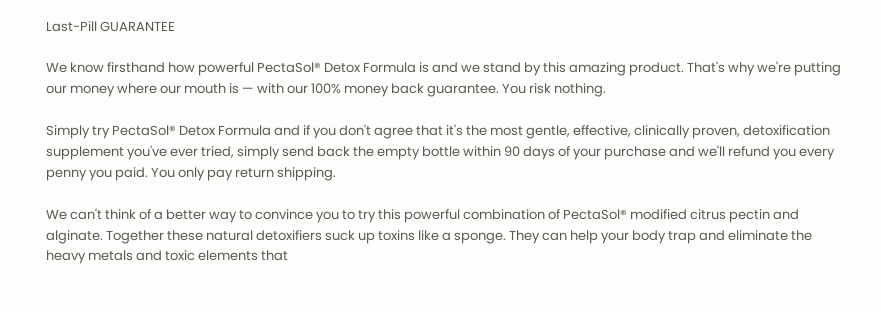Last-Pill GUARANTEE

We know firsthand how powerful PectaSol® Detox Formula is and we stand by this amazing product. That's why we're putting our money where our mouth is — with our 100% money back guarantee. You risk nothing.

Simply try PectaSol® Detox Formula and if you don't agree that it's the most gentle, effective, clinically proven, detoxification supplement you've ever tried, simply send back the empty bottle within 90 days of your purchase and we'll refund you every penny you paid. You only pay return shipping.

We can't think of a better way to convince you to try this powerful combination of PectaSol® modified citrus pectin and alginate. Together these natural detoxifiers suck up toxins like a sponge. They can help your body trap and eliminate the heavy metals and toxic elements that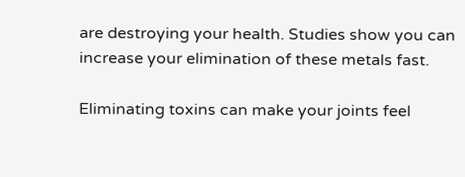are destroying your health. Studies show you can increase your elimination of these metals fast.

Eliminating toxins can make your joints feel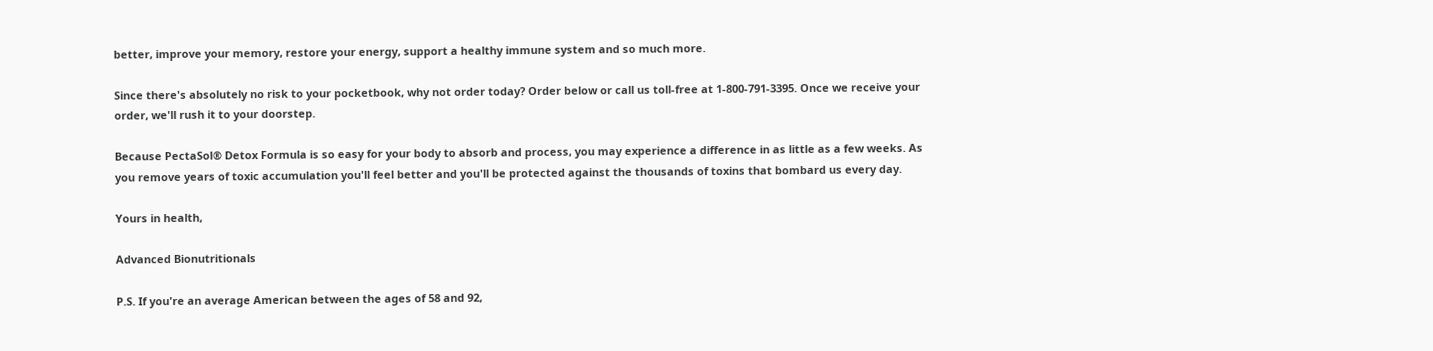better, improve your memory, restore your energy, support a healthy immune system and so much more.

Since there's absolutely no risk to your pocketbook, why not order today? Order below or call us toll-free at 1-800-791-3395. Once we receive your order, we'll rush it to your doorstep.

Because PectaSol® Detox Formula is so easy for your body to absorb and process, you may experience a difference in as little as a few weeks. As you remove years of toxic accumulation you'll feel better and you'll be protected against the thousands of toxins that bombard us every day.

Yours in health,

Advanced Bionutritionals

P.S. If you're an average American between the ages of 58 and 92,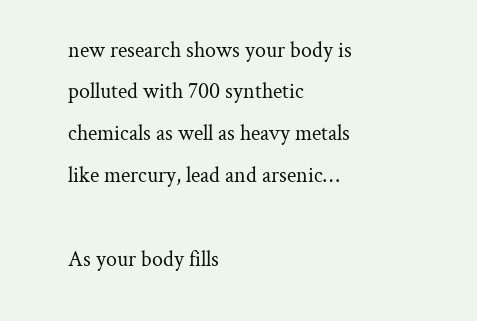new research shows your body is polluted with 700 synthetic chemicals as well as heavy metals like mercury, lead and arsenic…

As your body fills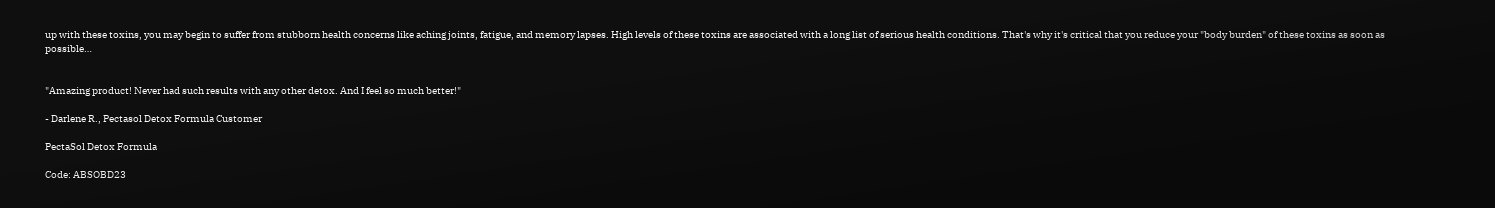up with these toxins, you may begin to suffer from stubborn health concerns like aching joints, fatigue, and memory lapses. High levels of these toxins are associated with a long list of serious health conditions. That's why it's critical that you reduce your "body burden" of these toxins as soon as possible…


"Amazing product! Never had such results with any other detox. And I feel so much better!"

- Darlene R., Pectasol Detox Formula Customer

PectaSol Detox Formula

Code: ABSOBD23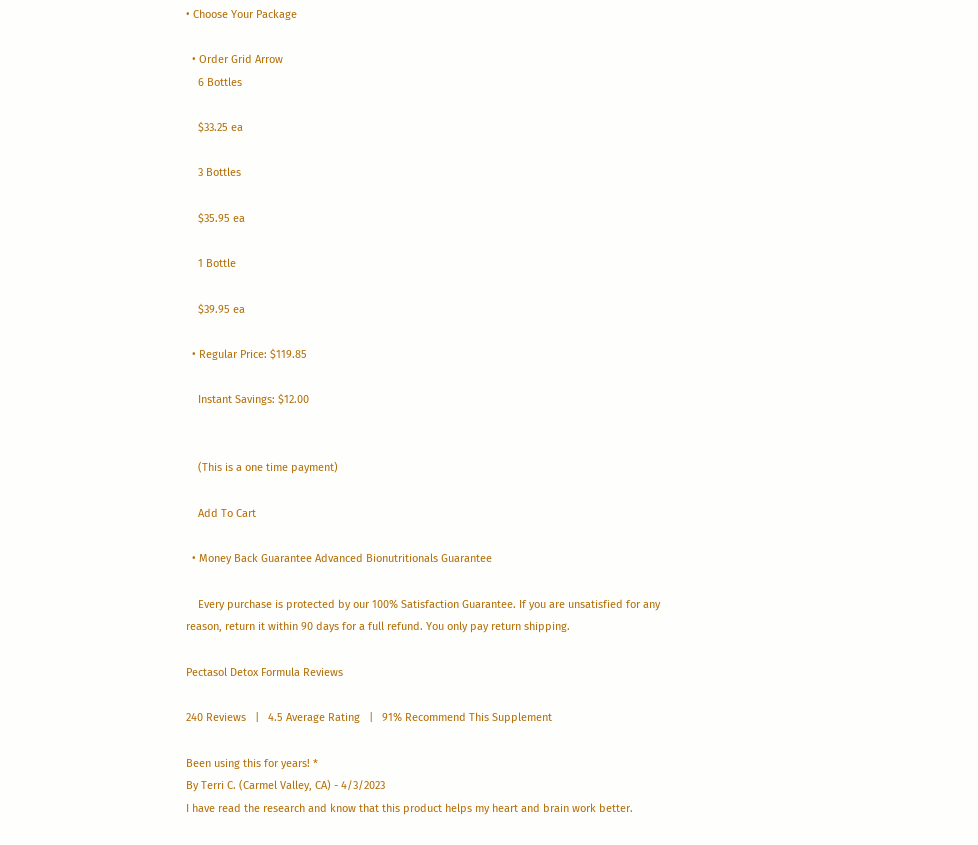• Choose Your Package

  • Order Grid Arrow
    6 Bottles

    $33.25 ea

    3 Bottles

    $35.95 ea

    1 Bottle

    $39.95 ea

  • Regular Price: $119.85

    Instant Savings: $12.00


    (This is a one time payment)

    Add To Cart

  • Money Back Guarantee Advanced Bionutritionals Guarantee

    Every purchase is protected by our 100% Satisfaction Guarantee. If you are unsatisfied for any reason, return it within 90 days for a full refund. You only pay return shipping.

Pectasol Detox Formula Reviews

240 Reviews   |   4.5 Average Rating   |   91% Recommend This Supplement

Been using this for years! *
By Terri C. (Carmel Valley, CA) - 4/3/2023
I have read the research and know that this product helps my heart and brain work better.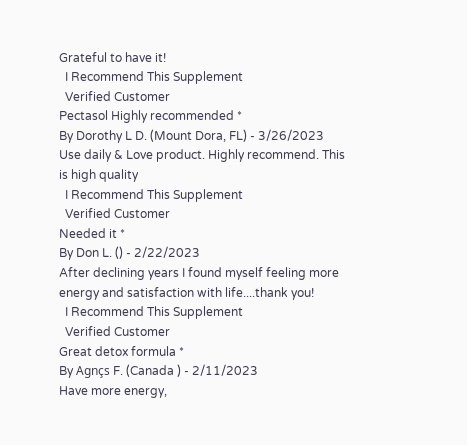Grateful to have it!
  I Recommend This Supplement
  Verified Customer
Pectasol Highly recommended *
By Dorothy L D. (Mount Dora, FL) - 3/26/2023
Use daily & Love product. Highly recommend. This is high quality
  I Recommend This Supplement
  Verified Customer
Needed it *
By Don L. () - 2/22/2023
After declining years I found myself feeling more energy and satisfaction with life....thank you!
  I Recommend This Supplement
  Verified Customer
Great detox formula *
By Agnçs F. (Canada ) - 2/11/2023
Have more energy,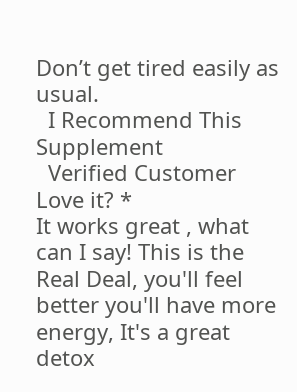Don’t get tired easily as usual.
  I Recommend This Supplement
  Verified Customer
Love it? *
It works great , what can I say! This is the Real Deal, you'll feel better you'll have more energy, It's a great detox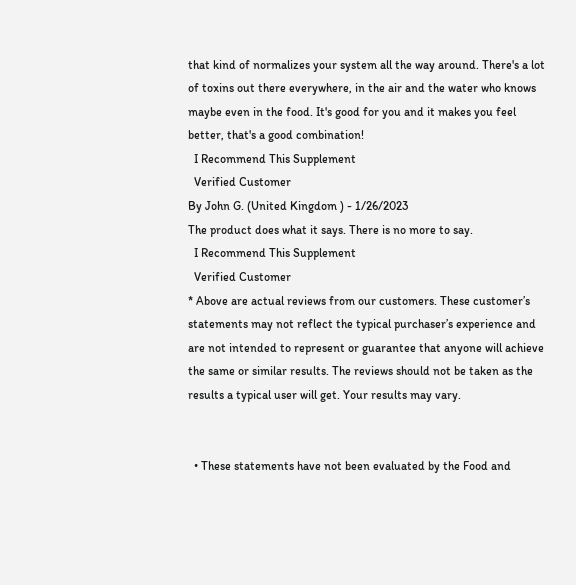that kind of normalizes your system all the way around. There's a lot of toxins out there everywhere, in the air and the water who knows maybe even in the food. It's good for you and it makes you feel better, that's a good combination!
  I Recommend This Supplement
  Verified Customer
By John G. (United Kingdom ) - 1/26/2023
The product does what it says. There is no more to say.
  I Recommend This Supplement
  Verified Customer
* Above are actual reviews from our customers. These customer’s statements may not reflect the typical purchaser’s experience and are not intended to represent or guarantee that anyone will achieve the same or similar results. The reviews should not be taken as the results a typical user will get. Your results may vary.


  • These statements have not been evaluated by the Food and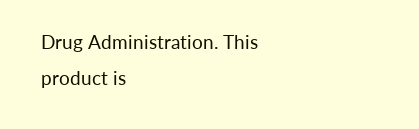Drug Administration. This product is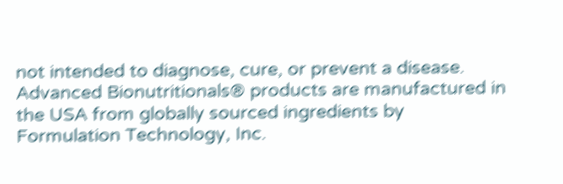not intended to diagnose, cure, or prevent a disease.
Advanced Bionutritionals® products are manufactured in the USA from globally sourced ingredients by Formulation Technology, Inc.